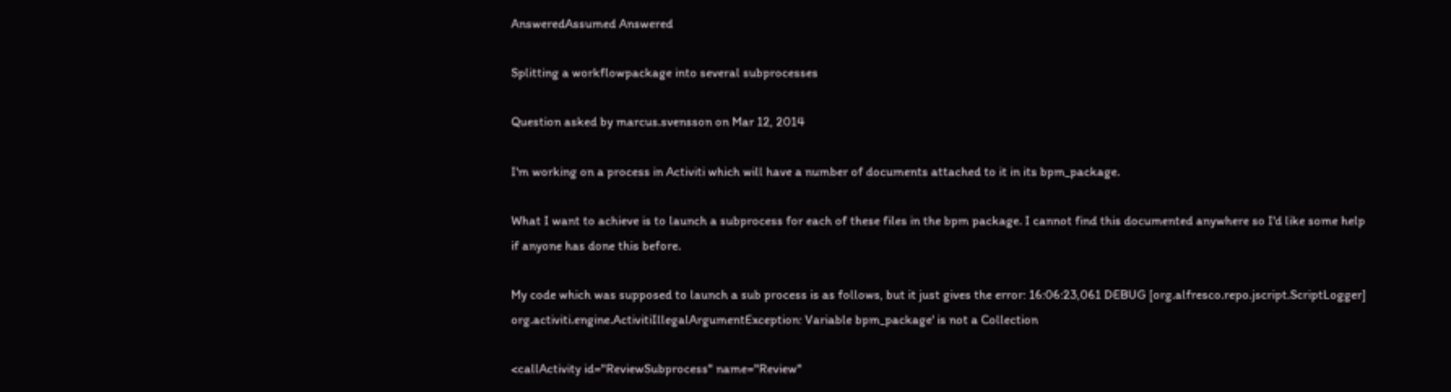AnsweredAssumed Answered

Splitting a workflowpackage into several subprocesses

Question asked by marcus.svensson on Mar 12, 2014

I'm working on a process in Activiti which will have a number of documents attached to it in its bpm_package.

What I want to achieve is to launch a subprocess for each of these files in the bpm package. I cannot find this documented anywhere so I'd like some help if anyone has done this before.

My code which was supposed to launch a sub process is as follows, but it just gives the error: 16:06:23,061 DEBUG [org.alfresco.repo.jscript.ScriptLogger] org.activiti.engine.ActivitiIllegalArgumentException: Variable bpm_package' is not a Collection

<callActivity id="ReviewSubprocess" name="Review"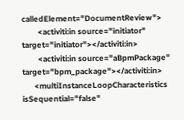calledElement="DocumentReview">
        <activiti:in source="initiator" target="initiator"></activiti:in>
        <activiti:in source="aBpmPackage" target="bpm_package"></activiti:in>
      <multiInstanceLoopCharacteristics isSequential="false"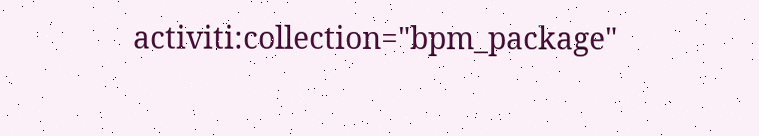activiti:collection="bpm_package"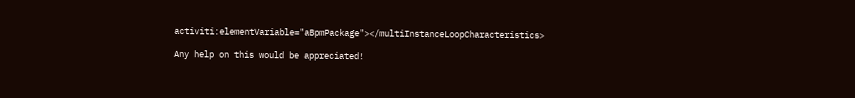activiti:elementVariable="aBpmPackage"></multiInstanceLoopCharacteristics>

Any help on this would be appreciated!